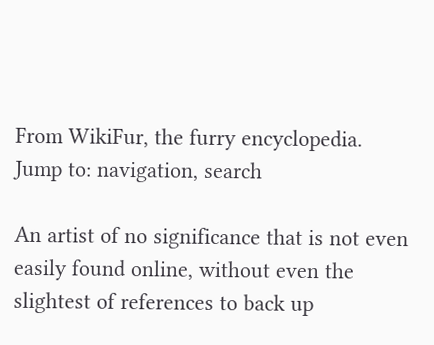From WikiFur, the furry encyclopedia.
Jump to: navigation, search

An artist of no significance that is not even easily found online, without even the slightest of references to back up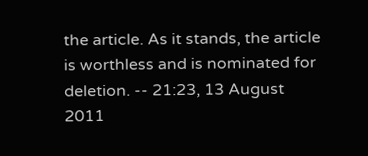the article. As it stands, the article is worthless and is nominated for deletion. -- 21:23, 13 August 2011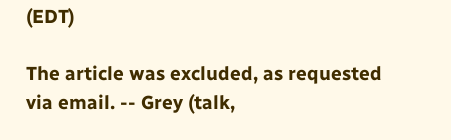(EDT)

The article was excluded, as requested via email. -- Grey (talk,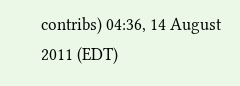contribs) 04:36, 14 August 2011 (EDT)